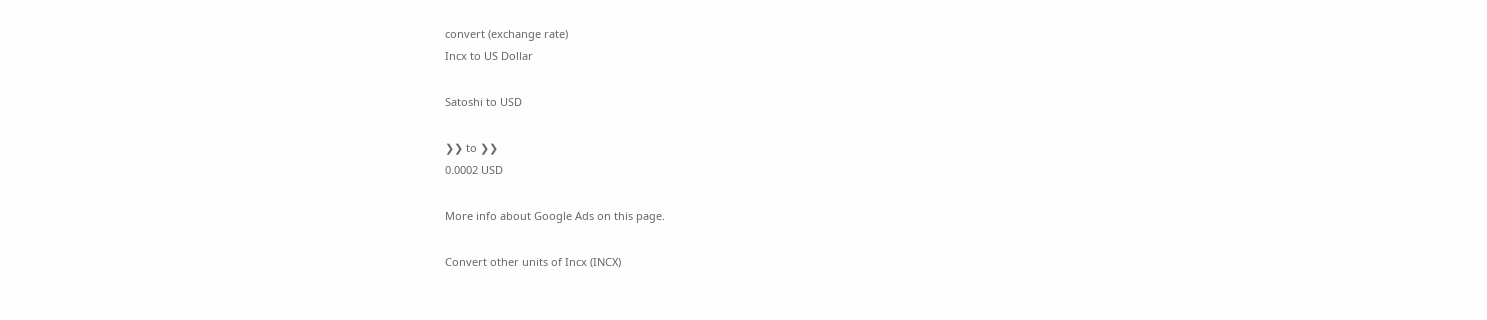convert (exchange rate)
Incx to US Dollar

Satoshi to USD

❯❯ to ❯❯
0.0002 USD

More info about Google Ads on this page.

Convert other units of Incx (INCX)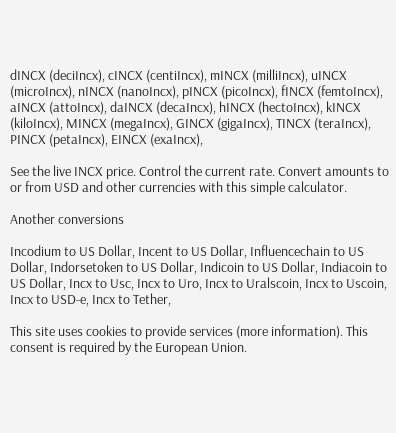dINCX (deciIncx), cINCX (centiIncx), mINCX (milliIncx), uINCX (microIncx), nINCX (nanoIncx), pINCX (picoIncx), fINCX (femtoIncx), aINCX (attoIncx), daINCX (decaIncx), hINCX (hectoIncx), kINCX (kiloIncx), MINCX (megaIncx), GINCX (gigaIncx), TINCX (teraIncx), PINCX (petaIncx), EINCX (exaIncx),

See the live INCX price. Control the current rate. Convert amounts to or from USD and other currencies with this simple calculator.

Another conversions

Incodium to US Dollar, Incent to US Dollar, Influencechain to US Dollar, Indorsetoken to US Dollar, Indicoin to US Dollar, Indiacoin to US Dollar, Incx to Usc, Incx to Uro, Incx to Uralscoin, Incx to Uscoin, Incx to USD-e, Incx to Tether,

This site uses cookies to provide services (more information). This consent is required by the European Union.